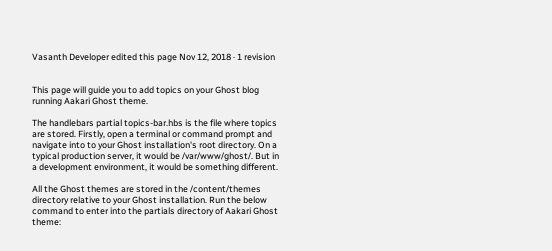Vasanth Developer edited this page Nov 12, 2018 · 1 revision


This page will guide you to add topics on your Ghost blog running Aakari Ghost theme.

The handlebars partial topics-bar.hbs is the file where topics are stored. Firstly, open a terminal or command prompt and navigate into to your Ghost installation's root directory. On a typical production server, it would be /var/www/ghost/. But in a development environment, it would be something different.

All the Ghost themes are stored in the /content/themes directory relative to your Ghost installation. Run the below command to enter into the partials directory of Aakari Ghost theme: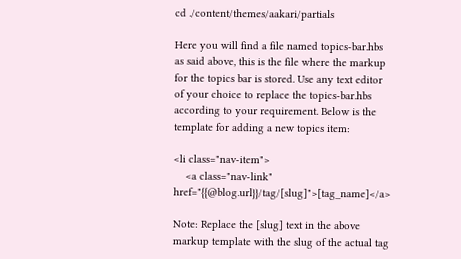cd ./content/themes/aakari/partials

Here you will find a file named topics-bar.hbs as said above, this is the file where the markup for the topics bar is stored. Use any text editor of your choice to replace the topics-bar.hbs according to your requirement. Below is the template for adding a new topics item:

<li class="nav-item">
    <a class="nav-link" href="{{@blog.url}}/tag/[slug]">[tag_name]</a>

Note: Replace the [slug] text in the above markup template with the slug of the actual tag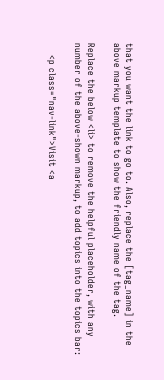that you want the link to go to. Also, replace the [tag_name] in the above markup template to show the friendly name of the tag.

Replace the below <li> to remove the helpful placeholder, with any number of the above-shown markup, to add topics into the topics bar:

    <p class="nav-link">Visit <a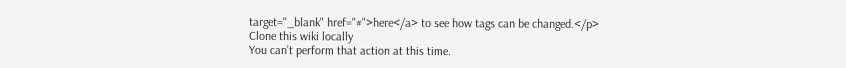target="_blank" href="#">here</a> to see how tags can be changed.</p>
Clone this wiki locally
You can’t perform that action at this time.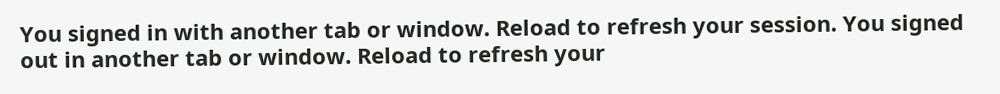You signed in with another tab or window. Reload to refresh your session. You signed out in another tab or window. Reload to refresh your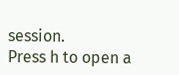session.
Press h to open a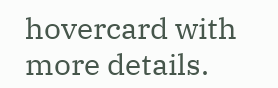hovercard with more details.